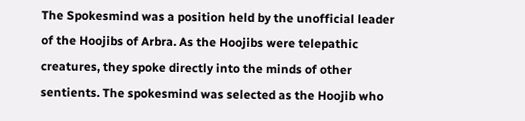The Spokesmind was a position held by the unofficial leader of the Hoojibs of Arbra. As the Hoojibs were telepathic creatures, they spoke directly into the minds of other sentients. The spokesmind was selected as the Hoojib who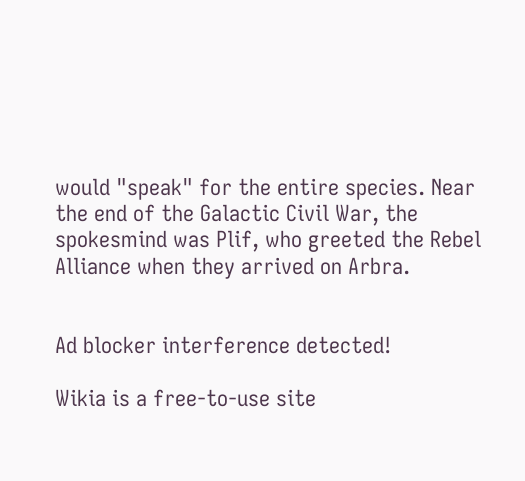would "speak" for the entire species. Near the end of the Galactic Civil War, the spokesmind was Plif, who greeted the Rebel Alliance when they arrived on Arbra.


Ad blocker interference detected!

Wikia is a free-to-use site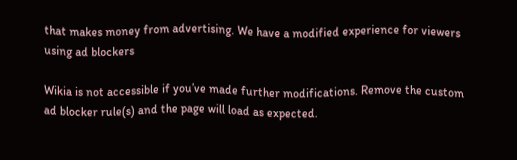that makes money from advertising. We have a modified experience for viewers using ad blockers

Wikia is not accessible if you’ve made further modifications. Remove the custom ad blocker rule(s) and the page will load as expected.